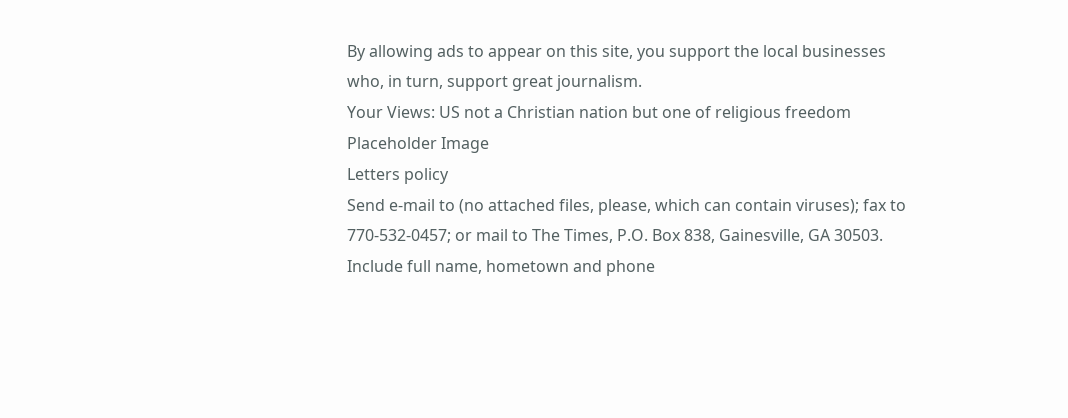By allowing ads to appear on this site, you support the local businesses who, in turn, support great journalism.
Your Views: US not a Christian nation but one of religious freedom
Placeholder Image
Letters policy
Send e-mail to (no attached files, please, which can contain viruses); fax to 770-532-0457; or mail to The Times, P.O. Box 838, Gainesville, GA 30503. Include full name, hometown and phone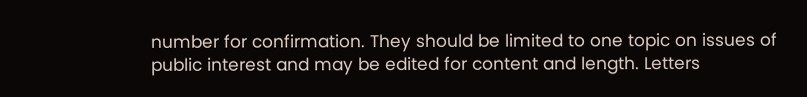number for confirmation. They should be limited to one topic on issues of public interest and may be edited for content and length. Letters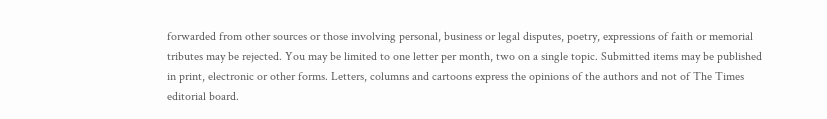forwarded from other sources or those involving personal, business or legal disputes, poetry, expressions of faith or memorial tributes may be rejected. You may be limited to one letter per month, two on a single topic. Submitted items may be published in print, electronic or other forms. Letters, columns and cartoons express the opinions of the authors and not of The Times editorial board.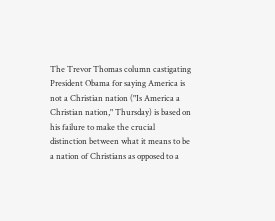The Trevor Thomas column castigating President Obama for saying America is not a Christian nation ("Is America a Christian nation," Thursday) is based on his failure to make the crucial distinction between what it means to be a nation of Christians as opposed to a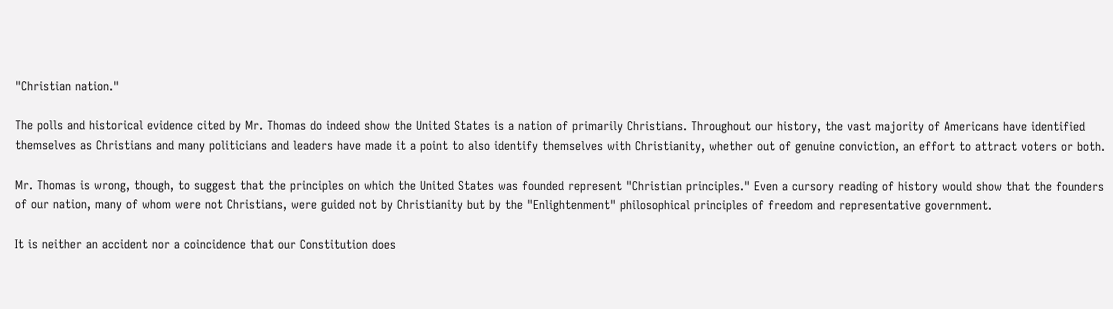"Christian nation."

The polls and historical evidence cited by Mr. Thomas do indeed show the United States is a nation of primarily Christians. Throughout our history, the vast majority of Americans have identified themselves as Christians and many politicians and leaders have made it a point to also identify themselves with Christianity, whether out of genuine conviction, an effort to attract voters or both.

Mr. Thomas is wrong, though, to suggest that the principles on which the United States was founded represent "Christian principles." Even a cursory reading of history would show that the founders of our nation, many of whom were not Christians, were guided not by Christianity but by the "Enlightenment" philosophical principles of freedom and representative government.

It is neither an accident nor a coincidence that our Constitution does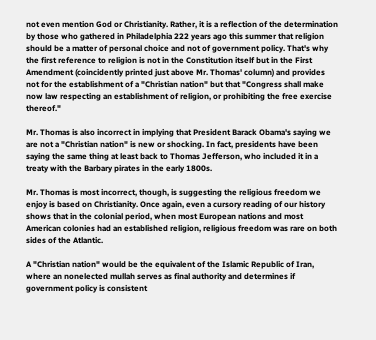not even mention God or Christianity. Rather, it is a reflection of the determination by those who gathered in Philadelphia 222 years ago this summer that religion should be a matter of personal choice and not of government policy. That's why the first reference to religion is not in the Constitution itself but in the First Amendment (coincidently printed just above Mr. Thomas' column) and provides not for the establishment of a "Christian nation" but that "Congress shall make now law respecting an establishment of religion, or prohibiting the free exercise thereof."

Mr. Thomas is also incorrect in implying that President Barack Obama's saying we are not a "Christian nation" is new or shocking. In fact, presidents have been saying the same thing at least back to Thomas Jefferson, who included it in a treaty with the Barbary pirates in the early 1800s.

Mr. Thomas is most incorrect, though, is suggesting the religious freedom we enjoy is based on Christianity. Once again, even a cursory reading of our history shows that in the colonial period, when most European nations and most American colonies had an established religion, religious freedom was rare on both sides of the Atlantic.

A "Christian nation" would be the equivalent of the Islamic Republic of Iran, where an nonelected mullah serves as final authority and determines if government policy is consistent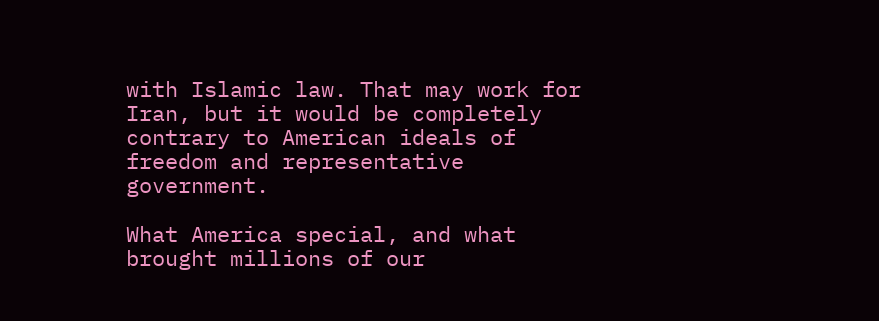with Islamic law. That may work for Iran, but it would be completely contrary to American ideals of freedom and representative government.

What America special, and what brought millions of our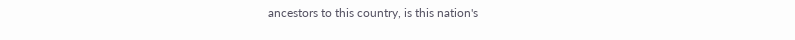ancestors to this country, is this nation's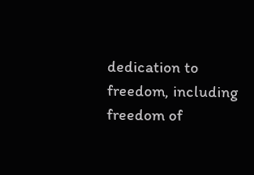dedication to freedom, including freedom of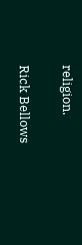religion.

Rick Bellows